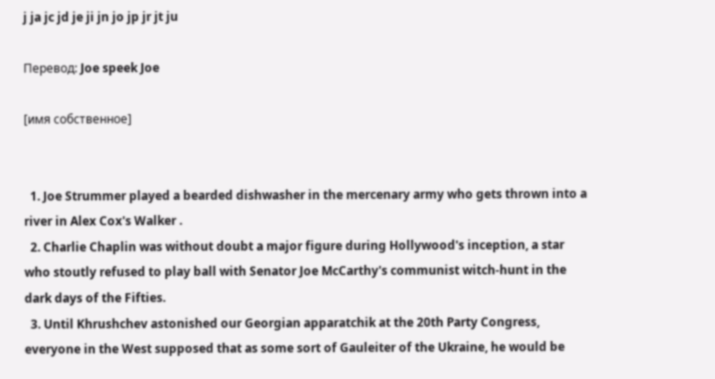j ja jc jd je ji jn jo jp jr jt ju

Перевод: Joe speek Joe

[имя собственное]


  1. Joe Strummer played a bearded dishwasher in the mercenary army who gets thrown into a river in Alex Cox's Walker .
  2. Charlie Chaplin was without doubt a major figure during Hollywood's inception, a star who stoutly refused to play ball with Senator Joe McCarthy's communist witch-hunt in the dark days of the Fifties.
  3. Until Khrushchev astonished our Georgian apparatchik at the 20th Party Congress, everyone in the West supposed that as some sort of Gauleiter of the Ukraine, he would be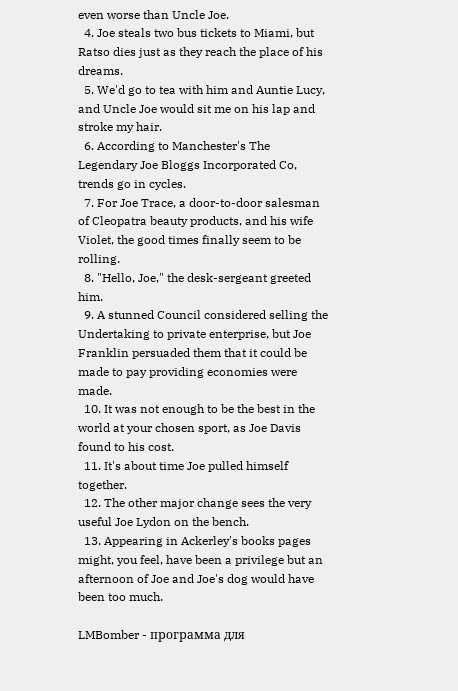even worse than Uncle Joe.
  4. Joe steals two bus tickets to Miami, but Ratso dies just as they reach the place of his dreams.
  5. We'd go to tea with him and Auntie Lucy, and Uncle Joe would sit me on his lap and stroke my hair.
  6. According to Manchester's The Legendary Joe Bloggs Incorporated Co, trends go in cycles.
  7. For Joe Trace, a door-to-door salesman of Cleopatra beauty products, and his wife Violet, the good times finally seem to be rolling.
  8. "Hello, Joe," the desk-sergeant greeted him.
  9. A stunned Council considered selling the Undertaking to private enterprise, but Joe Franklin persuaded them that it could be made to pay providing economies were made.
  10. It was not enough to be the best in the world at your chosen sport, as Joe Davis found to his cost.
  11. It's about time Joe pulled himself together.
  12. The other major change sees the very useful Joe Lydon on the bench.
  13. Appearing in Ackerley's books pages might, you feel, have been a privilege but an afternoon of Joe and Joe's dog would have been too much.

LMBomber - программа для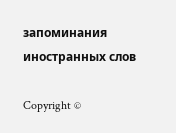запоминания иностранных слов

Copyright ©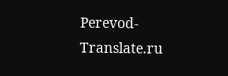Perevod-Translate.ru